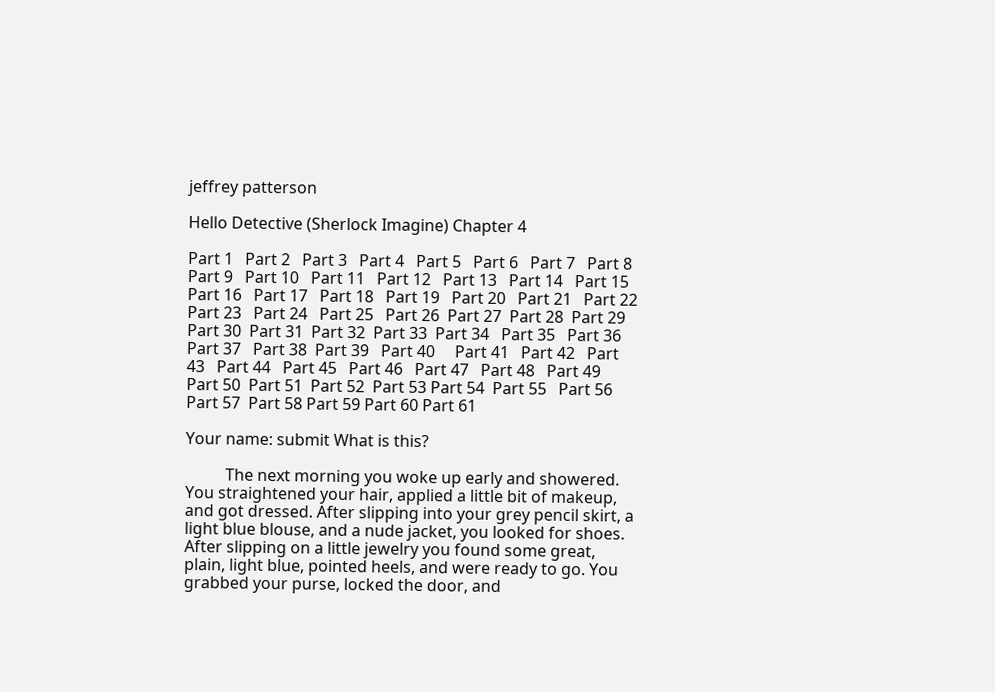jeffrey patterson

Hello Detective (Sherlock Imagine) Chapter 4

Part 1   Part 2   Part 3   Part 4   Part 5   Part 6   Part 7   Part 8   Part 9   Part 10   Part 11   Part 12   Part 13   Part 14   Part 15   Part 16   Part 17   Part 18   Part 19   Part 20   Part 21   Part 22   Part 23   Part 24   Part 25   Part 26  Part 27  Part 28  Part 29  Part 30  Part 31  Part 32  Part 33  Part 34   Part 35   Part 36   Part 37   Part 38  Part 39   Part 40     Part 41   Part 42   Part 43   Part 44   Part 45   Part 46   Part 47   Part 48   Part 49  Part 50  Part 51  Part 52  Part 53 Part 54  Part 55   Part 56  Part 57  Part 58 Part 59 Part 60 Part 61

Your name: submit What is this?

          The next morning you woke up early and showered. You straightened your hair, applied a little bit of makeup, and got dressed. After slipping into your grey pencil skirt, a light blue blouse, and a nude jacket, you looked for shoes. After slipping on a little jewelry you found some great, plain, light blue, pointed heels, and were ready to go. You grabbed your purse, locked the door, and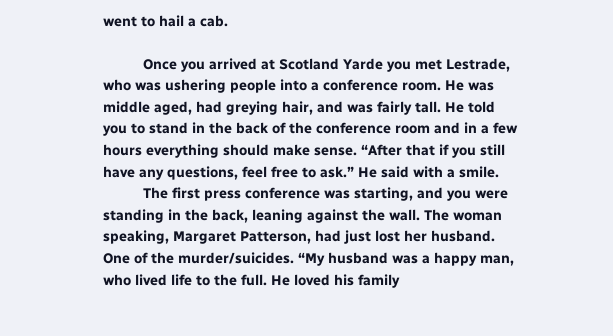went to hail a cab.

          Once you arrived at Scotland Yarde you met Lestrade, who was ushering people into a conference room. He was middle aged, had greying hair, and was fairly tall. He told you to stand in the back of the conference room and in a few hours everything should make sense. “After that if you still have any questions, feel free to ask.” He said with a smile.
          The first press conference was starting, and you were standing in the back, leaning against the wall. The woman speaking, Margaret Patterson, had just lost her husband. One of the murder/suicides. “My husband was a happy man, who lived life to the full. He loved his family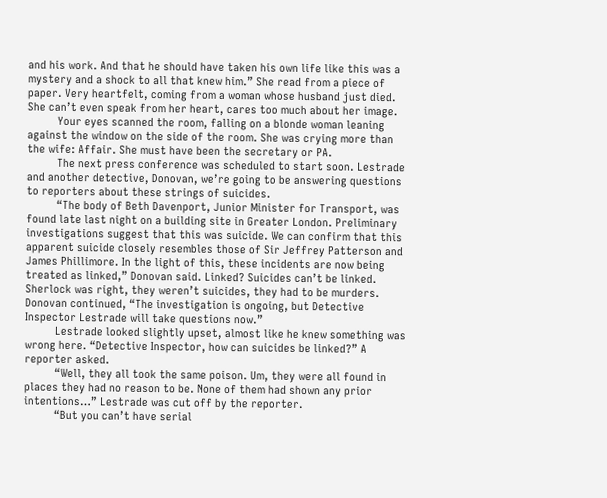and his work. And that he should have taken his own life like this was a mystery and a shock to all that knew him.” She read from a piece of paper. Very heartfelt, coming from a woman whose husband just died. She can’t even speak from her heart, cares too much about her image.
          Your eyes scanned the room, falling on a blonde woman leaning against the window on the side of the room. She was crying more than the wife: Affair. She must have been the secretary or PA.
          The next press conference was scheduled to start soon. Lestrade and another detective, Donovan, we’re going to be answering questions to reporters about these strings of suicides.
          “The body of Beth Davenport, Junior Minister for Transport, was found late last night on a building site in Greater London. Preliminary investigations suggest that this was suicide. We can confirm that this apparent suicide closely resembles those of Sir Jeffrey Patterson and James Phillimore. In the light of this, these incidents are now being treated as linked,” Donovan said. Linked? Suicides can’t be linked. Sherlock was right, they weren’t suicides, they had to be murders. Donovan continued, “The investigation is ongoing, but Detective Inspector Lestrade will take questions now.”
          Lestrade looked slightly upset, almost like he knew something was wrong here. “Detective Inspector, how can suicides be linked?” A reporter asked.
          “Well, they all took the same poison. Um, they were all found in places they had no reason to be. None of them had shown any prior intentions…” Lestrade was cut off by the reporter.
          “But you can’t have serial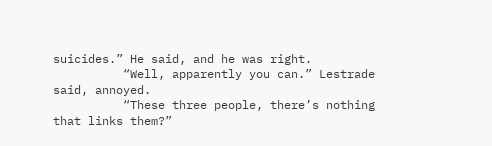suicides.” He said, and he was right.
          “Well, apparently you can.” Lestrade said, annoyed.
          “These three people, there’s nothing that links them?”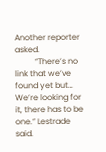Another reporter asked.
          “There’s no link that we’ve found yet but… We’re looking for it, there has to be one.” Lestrade said.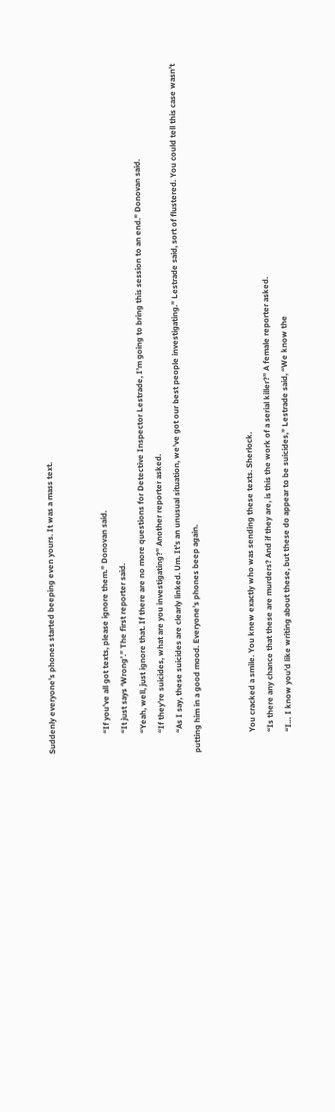Suddenly everyone’s phones started beeping even yours. It was a mass text.


          “If you’ve all got texts, please ignore them.” Donovan said.
          “It just says ‘Wrong’.” The first reporter said.
          “Yeah, well, just ignore that. If there are no more questions for Detective Inspector Lestrade, I’m going to bring this session to an end.” Donovan said.
          “If they’re suicides, what are you investigating?” Another reporter asked.
          “As I say, these suicides are clearly linked. Um. It’s an unusual situation, we’ve got our best people investigating.” Lestrade said, sort of flustered. You could tell this case wasn’t putting him in a good mood. Everyone’s phones beep again.


          You cracked a smile. You knew exactly who was sending these texts. Sherlock.
          “Is there any chance that these are murders? And if they are, is this the work of a serial killer?” A female reporter asked.
          “I… I know you’d like writing about these, but these do appear to be suicides,” Lestrade said, “We know the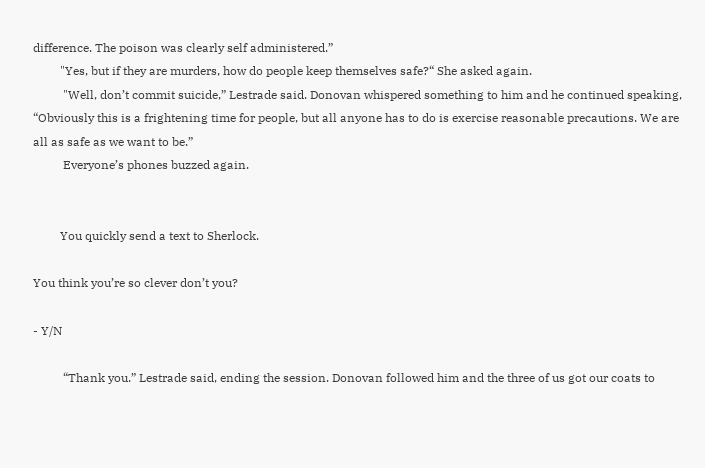difference. The poison was clearly self administered.”
         "Yes, but if they are murders, how do people keep themselves safe?“ She asked again.
          "Well, don’t commit suicide,” Lestrade said. Donovan whispered something to him and he continued speaking, “Obviously this is a frightening time for people, but all anyone has to do is exercise reasonable precautions. We are all as safe as we want to be.”
          Everyone’s phones buzzed again.


         You quickly send a text to Sherlock.

You think you’re so clever don’t you?

- Y/N

          “Thank you.” Lestrade said, ending the session. Donovan followed him and the three of us got our coats to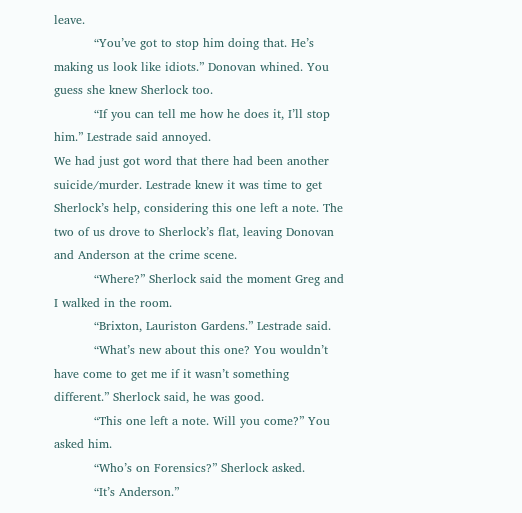leave.
          “You’ve got to stop him doing that. He’s making us look like idiots.” Donovan whined. You guess she knew Sherlock too.
          “If you can tell me how he does it, I’ll stop him.” Lestrade said annoyed.
We had just got word that there had been another suicide/murder. Lestrade knew it was time to get Sherlock’s help, considering this one left a note. The two of us drove to Sherlock’s flat, leaving Donovan and Anderson at the crime scene.
          “Where?” Sherlock said the moment Greg and I walked in the room.
          “Brixton, Lauriston Gardens.” Lestrade said.
          “What’s new about this one? You wouldn’t have come to get me if it wasn’t something different.” Sherlock said, he was good.
          “This one left a note. Will you come?” You asked him.
          “Who’s on Forensics?” Sherlock asked.
          “It’s Anderson.”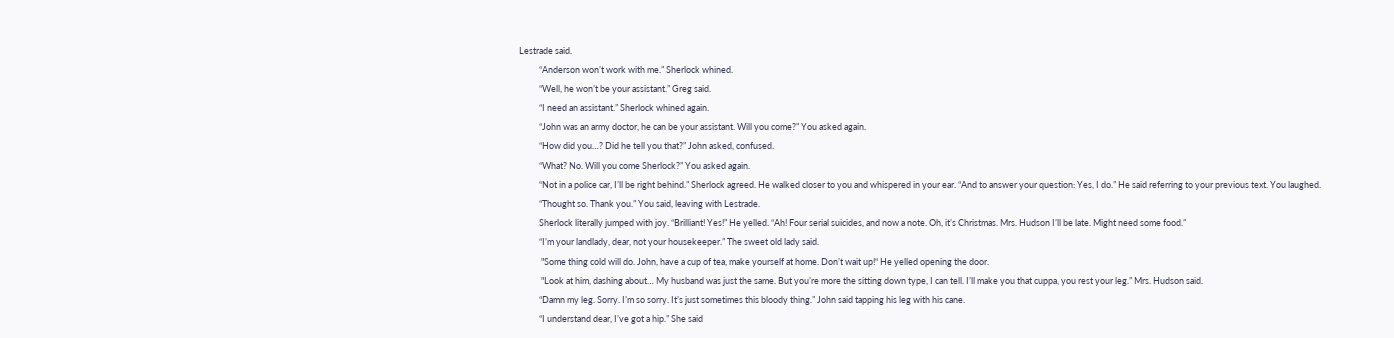Lestrade said.
          “Anderson won’t work with me.” Sherlock whined.
          “Well, he won’t be your assistant.” Greg said.
          “I need an assistant.” Sherlock whined again.
          “John was an army doctor, he can be your assistant. Will you come?” You asked again.
          “How did you…? Did he tell you that?” John asked, confused.
          “What? No. Will you come Sherlock?” You asked again.
          “Not in a police car, I’ll be right behind.” Sherlock agreed. He walked closer to you and whispered in your ear. “And to answer your question: Yes, I do.” He said referring to your previous text. You laughed.
          “Thought so. Thank you.” You said, leaving with Lestrade.
          Sherlock literally jumped with joy. “Brilliant! Yes!” He yelled. “Ah! Four serial suicides, and now a note. Oh, it’s Christmas. Mrs. Hudson I’ll be late. Might need some food.”
          “I’m your landlady, dear, not your housekeeper.” The sweet old lady said.
           "Some thing cold will do. John, have a cup of tea, make yourself at home. Don’t wait up!“ He yelled opening the door.
           "Look at him, dashing about… My husband was just the same. But you’re more the sitting down type, I can tell. I’ll make you that cuppa, you rest your leg.” Mrs. Hudson said.
          “Damn my leg. Sorry. I’m so sorry. It’s just sometimes this bloody thing.” John said tapping his leg with his cane.
          “I understand dear, I’ve got a hip.” She said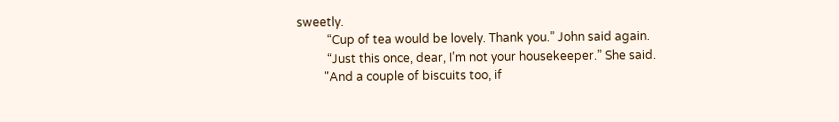sweetly.
          “Cup of tea would be lovely. Thank you.” John said again.
          “Just this once, dear, I’m not your housekeeper.” She said.
         "And a couple of biscuits too, if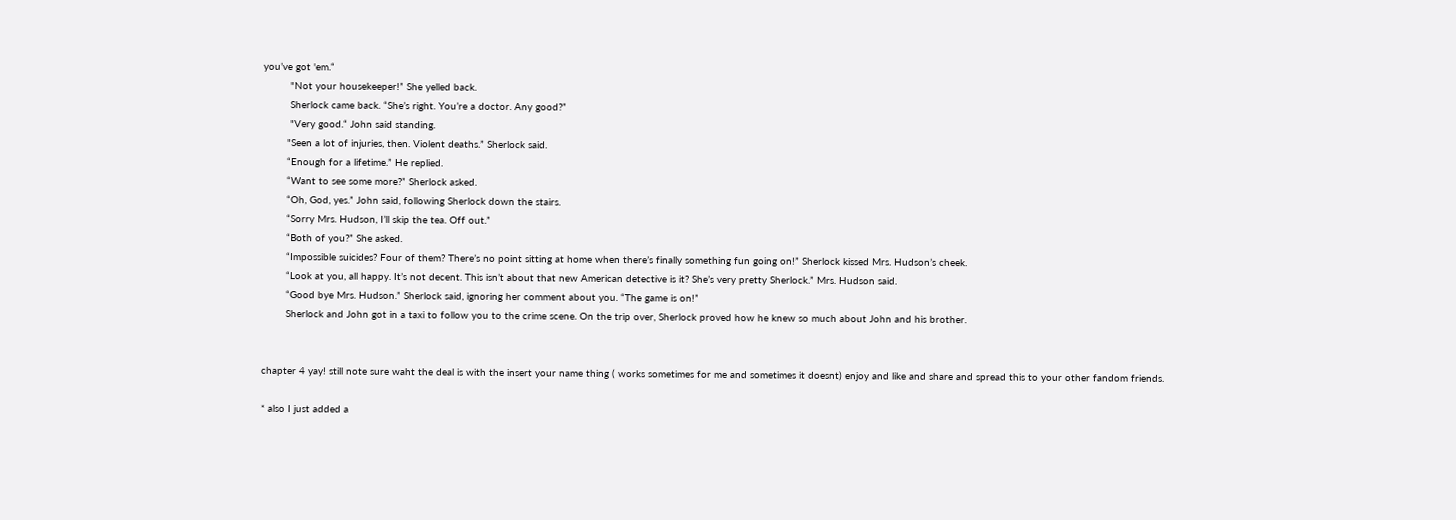you’ve got 'em.“
         "Not your housekeeper!” She yelled back.
         Sherlock came back. “She’s right. You’re a doctor. Any good?”
         "Very good.“ John said standing.
        "Seen a lot of injuries, then. Violent deaths.” Sherlock said.
        “Enough for a lifetime.” He replied.
        “Want to see some more?” Sherlock asked.
        “Oh, God, yes.” John said, following Sherlock down the stairs.
        “Sorry Mrs. Hudson, I’ll skip the tea. Off out.”
        “Both of you?” She asked.
        “Impossible suicides? Four of them? There’s no point sitting at home when there’s finally something fun going on!” Sherlock kissed Mrs. Hudson’s cheek.
        “Look at you, all happy. It’s not decent. This isn’t about that new American detective is it? She’s very pretty Sherlock.” Mrs. Hudson said.
        “Good bye Mrs. Hudson.” Sherlock said, ignoring her comment about you. “The game is on!”
        Sherlock and John got in a taxi to follow you to the crime scene. On the trip over, Sherlock proved how he knew so much about John and his brother.


chapter 4 yay! still note sure waht the deal is with the insert your name thing ( works sometimes for me and sometimes it doesnt) enjoy and like and share and spread this to your other fandom friends.

* also I just added a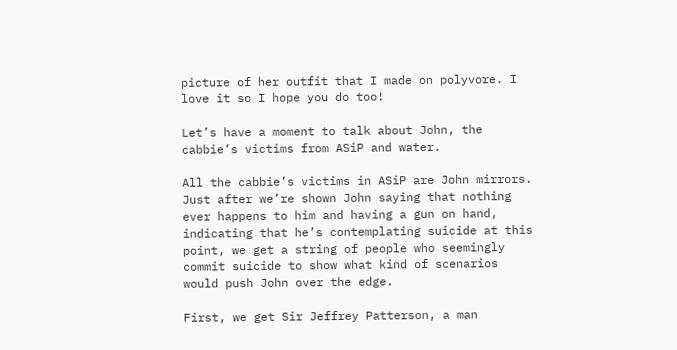picture of her outfit that I made on polyvore. I love it so I hope you do too!

Let’s have a moment to talk about John, the cabbie’s victims from ASiP and water.

All the cabbie’s victims in ASiP are John mirrors. Just after we’re shown John saying that nothing ever happens to him and having a gun on hand, indicating that he’s contemplating suicide at this point, we get a string of people who seemingly commit suicide to show what kind of scenarios would push John over the edge.

First, we get Sir Jeffrey Patterson, a man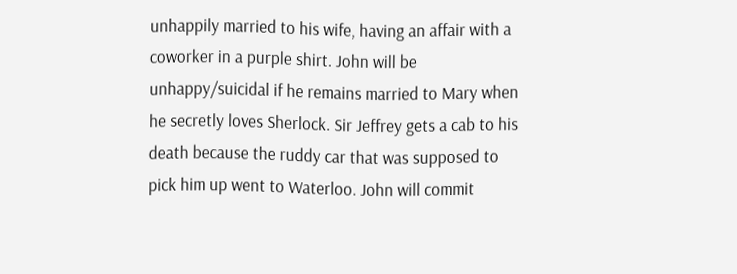unhappily married to his wife, having an affair with a coworker in a purple shirt. John will be unhappy/suicidal if he remains married to Mary when he secretly loves Sherlock. Sir Jeffrey gets a cab to his death because the ruddy car that was supposed to pick him up went to Waterloo. John will commit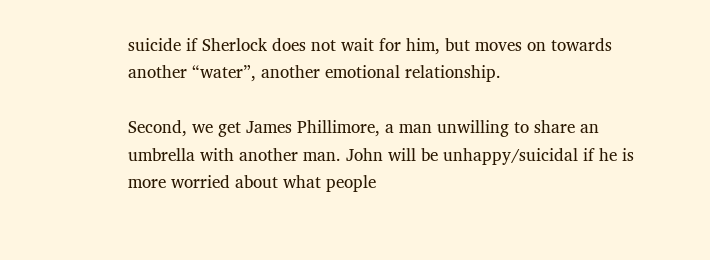suicide if Sherlock does not wait for him, but moves on towards another “water”, another emotional relationship.

Second, we get James Phillimore, a man unwilling to share an umbrella with another man. John will be unhappy/suicidal if he is more worried about what people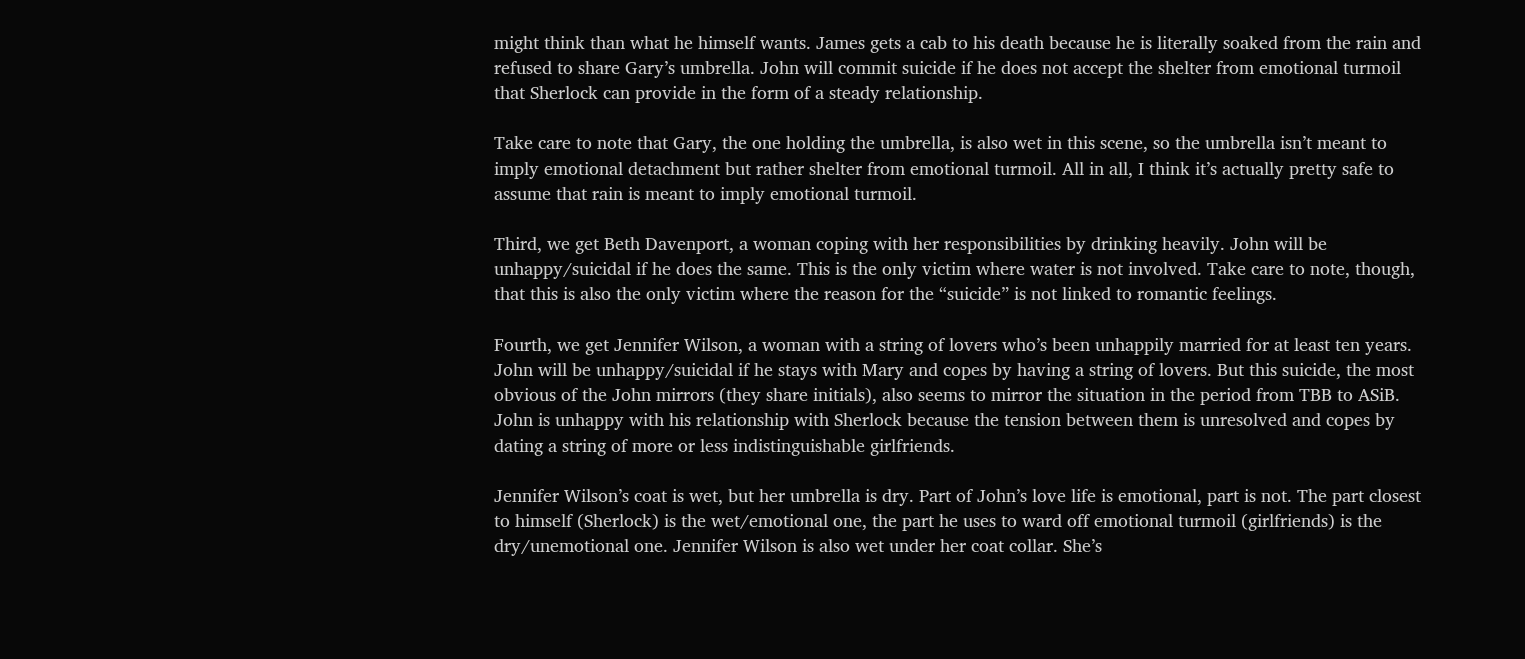might think than what he himself wants. James gets a cab to his death because he is literally soaked from the rain and refused to share Gary’s umbrella. John will commit suicide if he does not accept the shelter from emotional turmoil that Sherlock can provide in the form of a steady relationship.

Take care to note that Gary, the one holding the umbrella, is also wet in this scene, so the umbrella isn’t meant to imply emotional detachment but rather shelter from emotional turmoil. All in all, I think it’s actually pretty safe to assume that rain is meant to imply emotional turmoil.

Third, we get Beth Davenport, a woman coping with her responsibilities by drinking heavily. John will be unhappy/suicidal if he does the same. This is the only victim where water is not involved. Take care to note, though, that this is also the only victim where the reason for the “suicide” is not linked to romantic feelings.

Fourth, we get Jennifer Wilson, a woman with a string of lovers who’s been unhappily married for at least ten years. John will be unhappy/suicidal if he stays with Mary and copes by having a string of lovers. But this suicide, the most obvious of the John mirrors (they share initials), also seems to mirror the situation in the period from TBB to ASiB. John is unhappy with his relationship with Sherlock because the tension between them is unresolved and copes by dating a string of more or less indistinguishable girlfriends.

Jennifer Wilson’s coat is wet, but her umbrella is dry. Part of John’s love life is emotional, part is not. The part closest to himself (Sherlock) is the wet/emotional one, the part he uses to ward off emotional turmoil (girlfriends) is the dry/unemotional one. Jennifer Wilson is also wet under her coat collar. She’s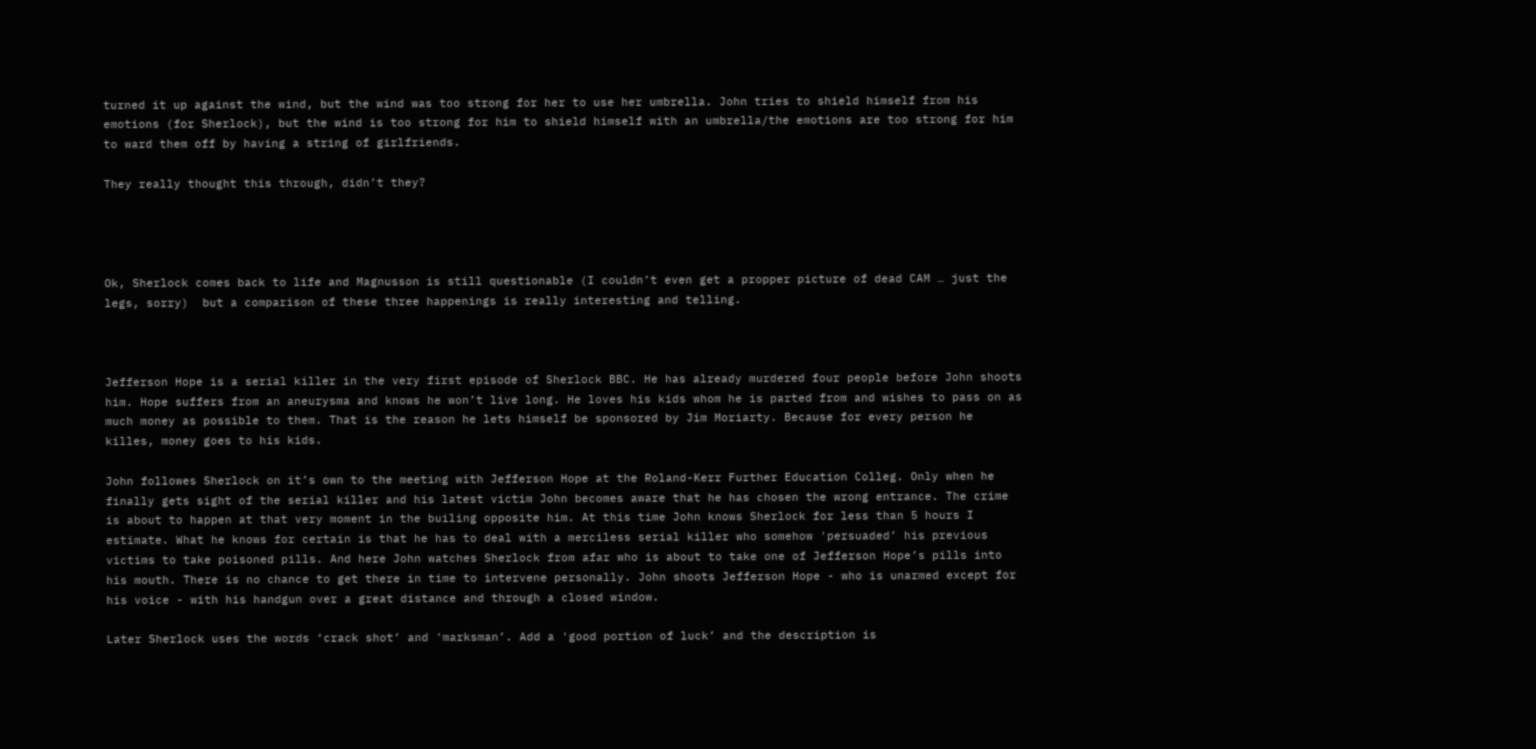turned it up against the wind, but the wind was too strong for her to use her umbrella. John tries to shield himself from his emotions (for Sherlock), but the wind is too strong for him to shield himself with an umbrella/the emotions are too strong for him to ward them off by having a string of girlfriends.

They really thought this through, didn’t they?




Ok, Sherlock comes back to life and Magnusson is still questionable (I couldn’t even get a propper picture of dead CAM … just the legs, sorry)  but a comparison of these three happenings is really interesting and telling.



Jefferson Hope is a serial killer in the very first episode of Sherlock BBC. He has already murdered four people before John shoots him. Hope suffers from an aneurysma and knows he won’t live long. He loves his kids whom he is parted from and wishes to pass on as much money as possible to them. That is the reason he lets himself be sponsored by Jim Moriarty. Because for every person he killes, money goes to his kids.

John followes Sherlock on it’s own to the meeting with Jefferson Hope at the Roland-Kerr Further Education Colleg. Only when he finally gets sight of the serial killer and his latest victim John becomes aware that he has chosen the wrong entrance. The crime is about to happen at that very moment in the builing opposite him. At this time John knows Sherlock for less than 5 hours I estimate. What he knows for certain is that he has to deal with a merciless serial killer who somehow 'persuaded’ his previous victims to take poisoned pills. And here John watches Sherlock from afar who is about to take one of Jefferson Hope’s pills into his mouth. There is no chance to get there in time to intervene personally. John shoots Jefferson Hope - who is unarmed except for his voice - with his handgun over a great distance and through a closed window.

Later Sherlock uses the words ‘crack shot’ and 'marksman’. Add a 'good portion of luck’ and the description is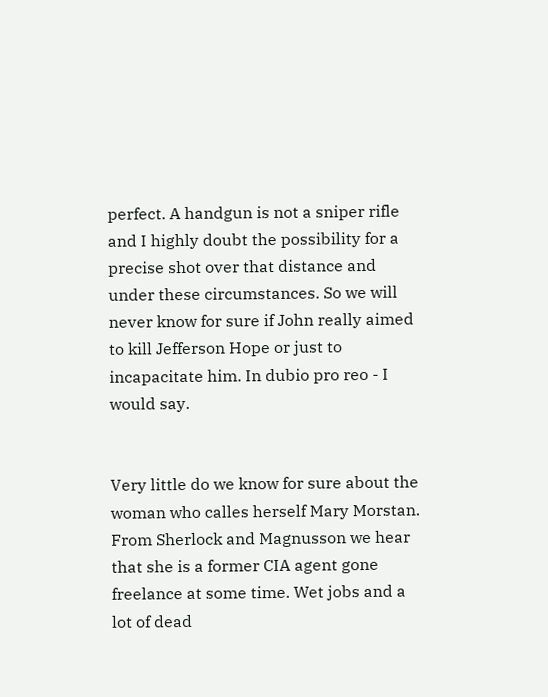perfect. A handgun is not a sniper rifle and I highly doubt the possibility for a precise shot over that distance and under these circumstances. So we will never know for sure if John really aimed to kill Jefferson Hope or just to incapacitate him. In dubio pro reo - I would say.


Very little do we know for sure about the woman who calles herself Mary Morstan. From Sherlock and Magnusson we hear that she is a former CIA agent gone freelance at some time. Wet jobs and a lot of dead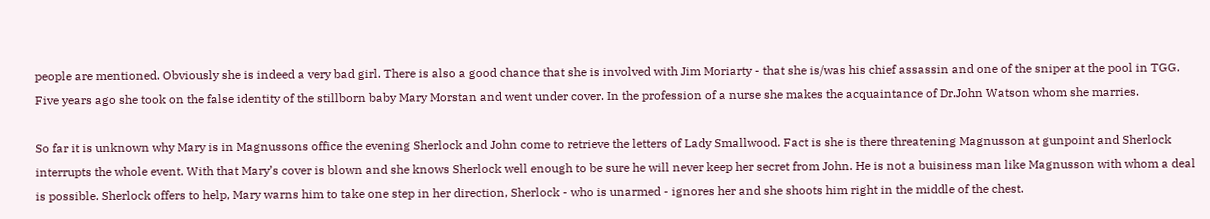people are mentioned. Obviously she is indeed a very bad girl. There is also a good chance that she is involved with Jim Moriarty - that she is/was his chief assassin and one of the sniper at the pool in TGG. Five years ago she took on the false identity of the stillborn baby Mary Morstan and went under cover. In the profession of a nurse she makes the acquaintance of Dr.John Watson whom she marries.

So far it is unknown why Mary is in Magnussons office the evening Sherlock and John come to retrieve the letters of Lady Smallwood. Fact is she is there threatening Magnusson at gunpoint and Sherlock interrupts the whole event. With that Mary’s cover is blown and she knows Sherlock well enough to be sure he will never keep her secret from John. He is not a buisiness man like Magnusson with whom a deal is possible. Sherlock offers to help, Mary warns him to take one step in her direction, Sherlock - who is unarmed - ignores her and she shoots him right in the middle of the chest.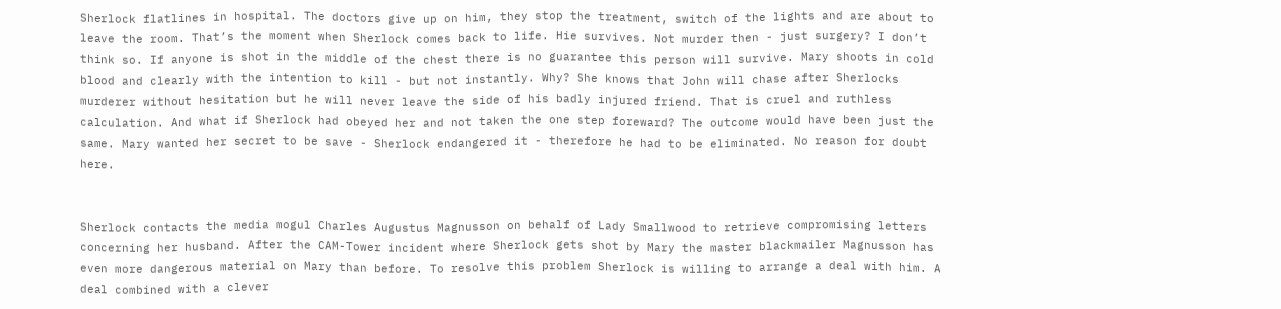Sherlock flatlines in hospital. The doctors give up on him, they stop the treatment, switch of the lights and are about to leave the room. That’s the moment when Sherlock comes back to life. Hie survives. Not murder then - just surgery? I don’t think so. If anyone is shot in the middle of the chest there is no guarantee this person will survive. Mary shoots in cold blood and clearly with the intention to kill - but not instantly. Why? She knows that John will chase after Sherlocks murderer without hesitation but he will never leave the side of his badly injured friend. That is cruel and ruthless calculation. And what if Sherlock had obeyed her and not taken the one step foreward? The outcome would have been just the same. Mary wanted her secret to be save - Sherlock endangered it - therefore he had to be eliminated. No reason for doubt here.


Sherlock contacts the media mogul Charles Augustus Magnusson on behalf of Lady Smallwood to retrieve compromising letters concerning her husband. After the CAM-Tower incident where Sherlock gets shot by Mary the master blackmailer Magnusson has even more dangerous material on Mary than before. To resolve this problem Sherlock is willing to arrange a deal with him. A deal combined with a clever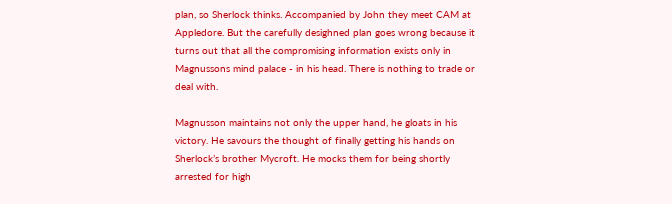plan, so Sherlock thinks. Accompanied by John they meet CAM at Appledore. But the carefully desighned plan goes wrong because it turns out that all the compromising information exists only in Magnussons mind palace - in his head. There is nothing to trade or deal with.

Magnusson maintains not only the upper hand, he gloats in his victory. He savours the thought of finally getting his hands on Sherlock’s brother Mycroft. He mocks them for being shortly arrested for high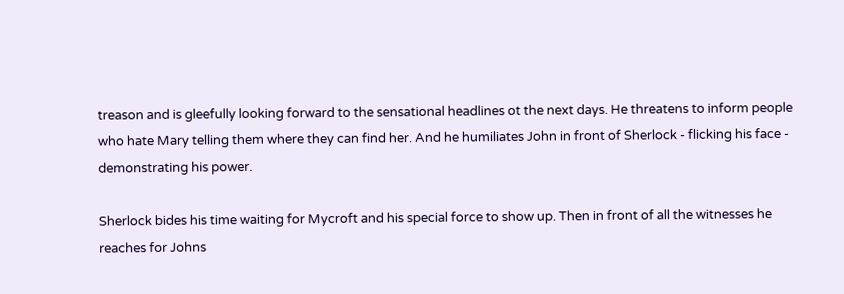treason and is gleefully looking forward to the sensational headlines ot the next days. He threatens to inform people who hate Mary telling them where they can find her. And he humiliates John in front of Sherlock - flicking his face - demonstrating his power.

Sherlock bides his time waiting for Mycroft and his special force to show up. Then in front of all the witnesses he reaches for Johns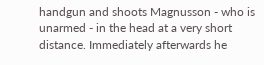handgun and shoots Magnusson - who is unarmed - in the head at a very short distance. Immediately afterwards he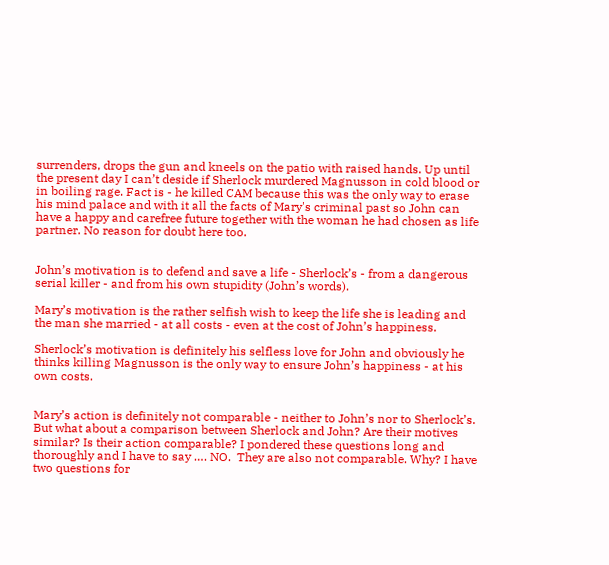surrenders, drops the gun and kneels on the patio with raised hands. Up until the present day I can’t deside if Sherlock murdered Magnusson in cold blood or in boiling rage. Fact is - he killed CAM because this was the only way to erase his mind palace and with it all the facts of Mary's criminal past so John can have a happy and carefree future together with the woman he had chosen as life partner. No reason for doubt here too.


John’s motivation is to defend and save a life - Sherlock’s - from a dangerous serial killer - and from his own stupidity (John’s words).

Mary’s motivation is the rather selfish wish to keep the life she is leading and the man she married - at all costs - even at the cost of John’s happiness.

Sherlock’s motivation is definitely his selfless love for John and obviously he thinks killing Magnusson is the only way to ensure John’s happiness - at his own costs.


Mary’s action is definitely not comparable - neither to John’s nor to Sherlock’s. But what about a comparison between Sherlock and John? Are their motives similar? Is their action comparable? I pondered these questions long and thoroughly and I have to say …. NO.  They are also not comparable. Why? I have two questions for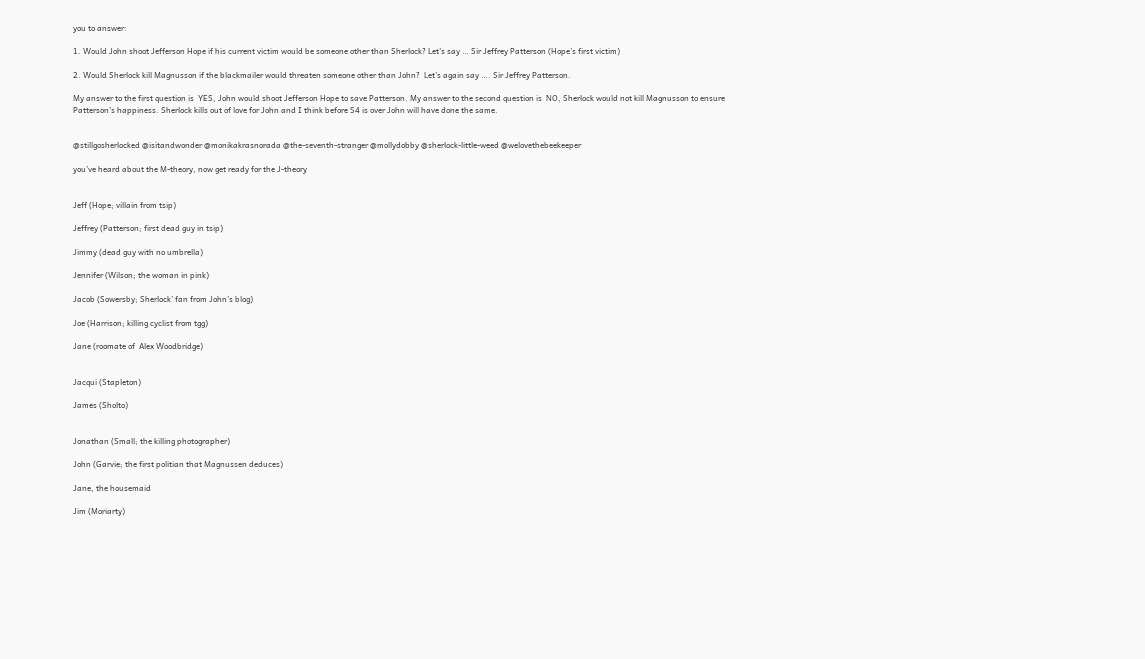you to answer:

1. Would John shoot Jefferson Hope if his current victim would be someone other than Sherlock? Let’s say … Sir Jeffrey Patterson (Hope’s first victim)

2. Would Sherlock kill Magnusson if the blackmailer would threaten someone other than John?  Let’s again say …. Sir Jeffrey Patterson.

My answer to the first question is  YES, John would shoot Jefferson Hope to save Patterson. My answer to the second question is  NO, Sherlock would not kill Magnusson to ensure Patterson’s happiness. Sherlock kills out of love for John and I think before S4 is over John will have done the same.


@stillgosherlocked @isitandwonder @monikakrasnorada @the-seventh-stranger @mollydobby @sherlock-little-weed @welovethebeekeeper

you’ve heard about the M-theory, now get ready for the J-theory


Jeff (Hope; villain from tsip)

Jeffrey (Patterson; first dead guy in tsip)

Jimmy (dead guy with no umbrella)

Jennifer (Wilson; the woman in pink)

Jacob (Sowersby; Sherlock’ fan from John’s blog)

Joe (Harrison; killing cyclist from tgg)

Jane (roomate of  Alex Woodbridge)


Jacqui (Stapleton)

James (Sholto)


Jonathan (Small; the killing photographer)

John (Garvie; the first politian that Magnussen deduces)

Jane, the housemaid

Jim (Moriarty)